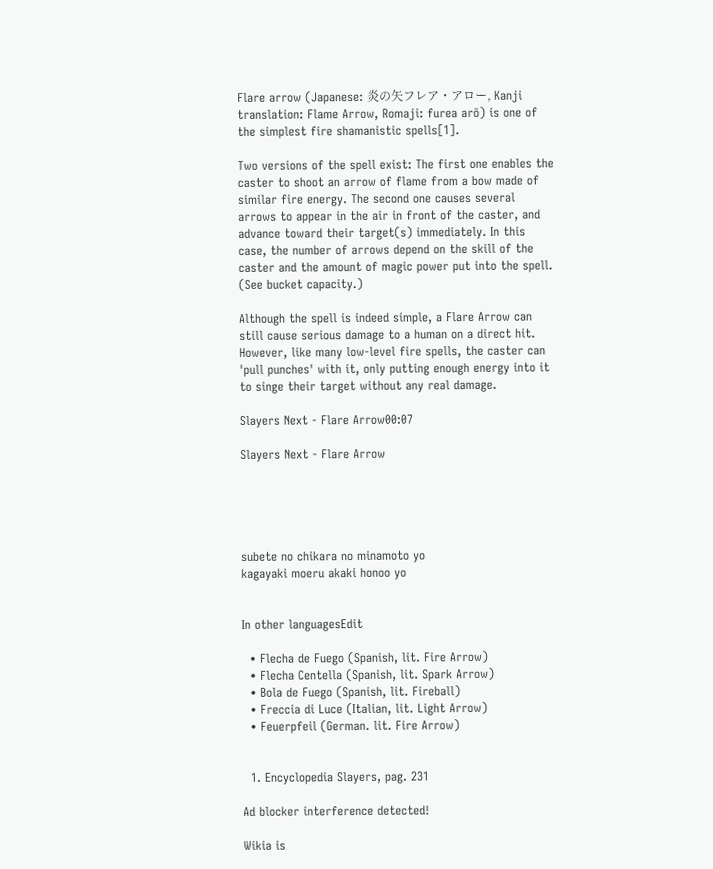Flare arrow (Japanese: 炎の矢フレア・アロー, Kanji translation: Flame Arrow, Romaji: furea arō) is one of the simplest fire shamanistic spells[1].

Two versions of the spell exist: The first one enables the caster to shoot an arrow of flame from a bow made of similar fire energy. The second one causes several arrows to appear in the air in front of the caster, and advance toward their target(s) immediately. In this case, the number of arrows depend on the skill of the caster and the amount of magic power put into the spell. (See bucket capacity.)

Although the spell is indeed simple, a Flare Arrow can still cause serious damage to a human on a direct hit. However, like many low-level fire spells, the caster can 'pull punches' with it, only putting enough energy into it to singe their target without any real damage.

Slayers Next - Flare Arrow00:07

Slayers Next - Flare Arrow





subete no chikara no minamoto yo
kagayaki moeru akaki honoo yo


In other languagesEdit

  • Flecha de Fuego (Spanish, lit. Fire Arrow)
  • Flecha Centella (Spanish, lit. Spark Arrow)
  • Bola de Fuego (Spanish, lit. Fireball)
  • Freccia di Luce (Italian, lit. Light Arrow)
  • Feuerpfeil (German. lit. Fire Arrow)


  1. Encyclopedia Slayers, pag. 231

Ad blocker interference detected!

Wikia is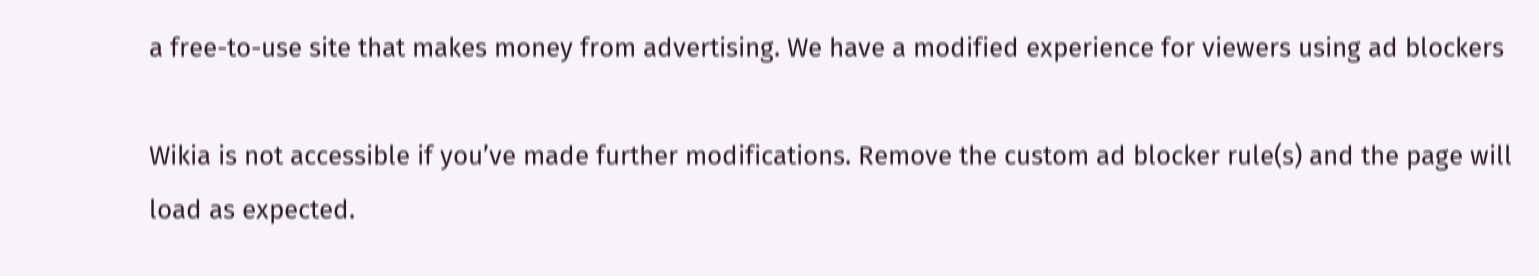a free-to-use site that makes money from advertising. We have a modified experience for viewers using ad blockers

Wikia is not accessible if you’ve made further modifications. Remove the custom ad blocker rule(s) and the page will load as expected.